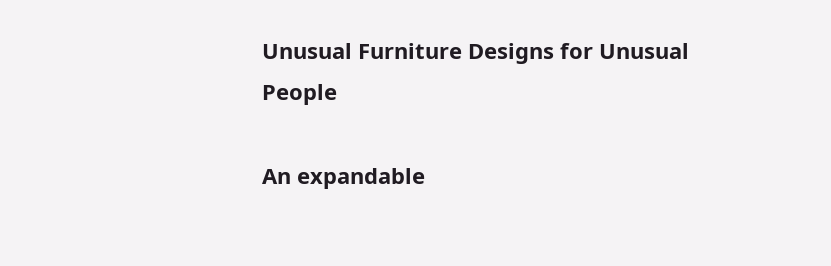Unusual Furniture Designs for Unusual People

An expandable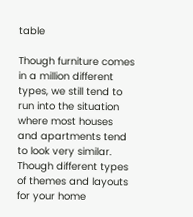table

Though furniture comes in a million different types, we still tend to run into the situation where most houses and apartments tend to look very similar. Though different types of themes and layouts for your home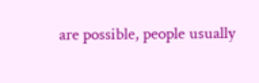are possible, people usually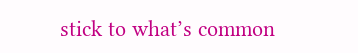stick to what’s common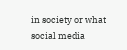in society or what social media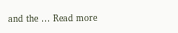and the … Read more